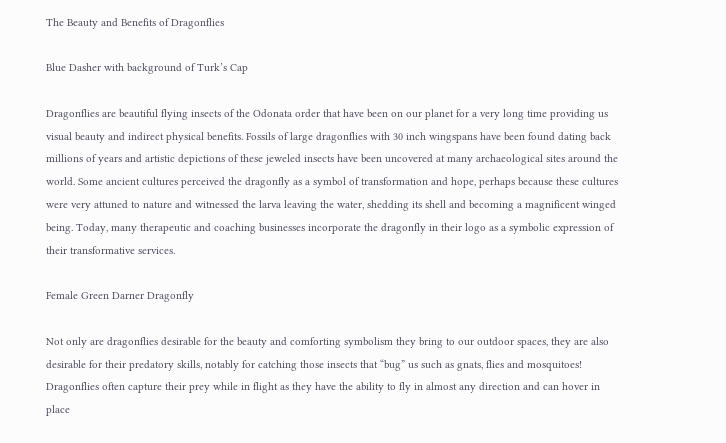The Beauty and Benefits of Dragonflies

Blue Dasher with background of Turk’s Cap

Dragonflies are beautiful flying insects of the Odonata order that have been on our planet for a very long time providing us visual beauty and indirect physical benefits. Fossils of large dragonflies with 30 inch wingspans have been found dating back millions of years and artistic depictions of these jeweled insects have been uncovered at many archaeological sites around the world. Some ancient cultures perceived the dragonfly as a symbol of transformation and hope, perhaps because these cultures were very attuned to nature and witnessed the larva leaving the water, shedding its shell and becoming a magnificent winged being. Today, many therapeutic and coaching businesses incorporate the dragonfly in their logo as a symbolic expression of their transformative services.

Female Green Darner Dragonfly

Not only are dragonflies desirable for the beauty and comforting symbolism they bring to our outdoor spaces, they are also desirable for their predatory skills, notably for catching those insects that “bug” us such as gnats, flies and mosquitoes! Dragonflies often capture their prey while in flight as they have the ability to fly in almost any direction and can hover in place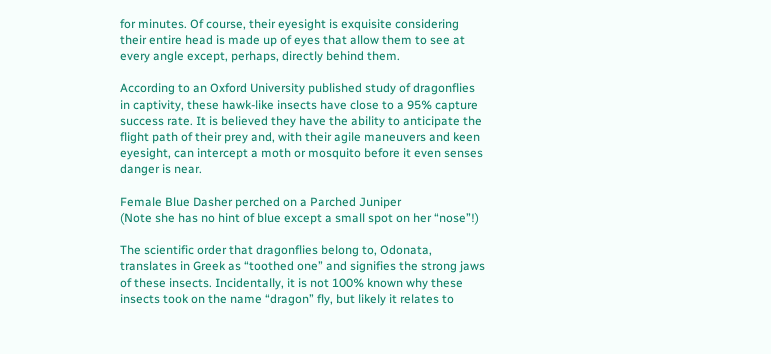for minutes. Of course, their eyesight is exquisite considering their entire head is made up of eyes that allow them to see at every angle except, perhaps, directly behind them.

According to an Oxford University published study of dragonflies in captivity, these hawk-like insects have close to a 95% capture success rate. It is believed they have the ability to anticipate the flight path of their prey and, with their agile maneuvers and keen eyesight, can intercept a moth or mosquito before it even senses danger is near.

Female Blue Dasher perched on a Parched Juniper
(Note she has no hint of blue except a small spot on her “nose”!)

The scientific order that dragonflies belong to, Odonata, translates in Greek as “toothed one” and signifies the strong jaws of these insects. Incidentally, it is not 100% known why these insects took on the name “dragon” fly, but likely it relates to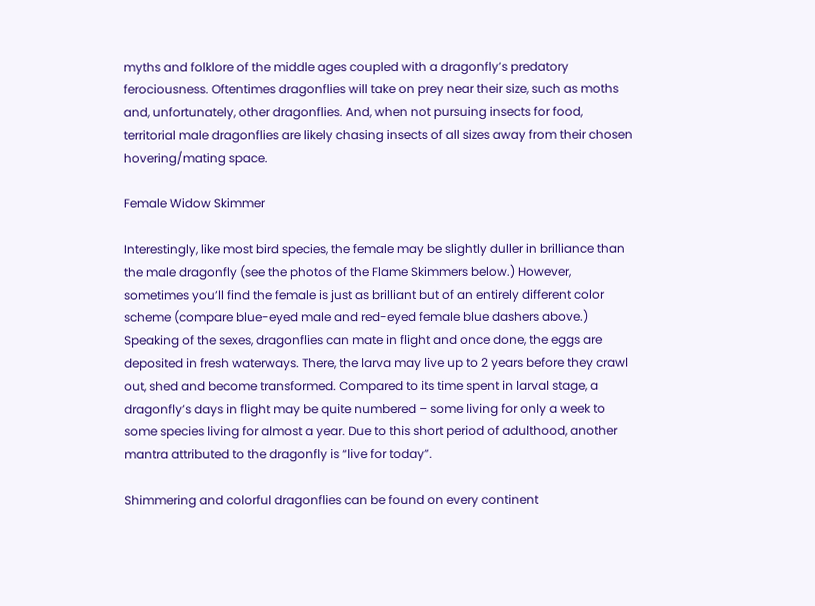myths and folklore of the middle ages coupled with a dragonfly’s predatory ferociousness. Oftentimes dragonflies will take on prey near their size, such as moths and, unfortunately, other dragonflies. And, when not pursuing insects for food, territorial male dragonflies are likely chasing insects of all sizes away from their chosen hovering/mating space.

Female Widow Skimmer

Interestingly, like most bird species, the female may be slightly duller in brilliance than the male dragonfly (see the photos of the Flame Skimmers below.) However, sometimes you’ll find the female is just as brilliant but of an entirely different color scheme (compare blue-eyed male and red-eyed female blue dashers above.) Speaking of the sexes, dragonflies can mate in flight and once done, the eggs are deposited in fresh waterways. There, the larva may live up to 2 years before they crawl out, shed and become transformed. Compared to its time spent in larval stage, a dragonfly’s days in flight may be quite numbered – some living for only a week to some species living for almost a year. Due to this short period of adulthood, another mantra attributed to the dragonfly is “live for today”.

Shimmering and colorful dragonflies can be found on every continent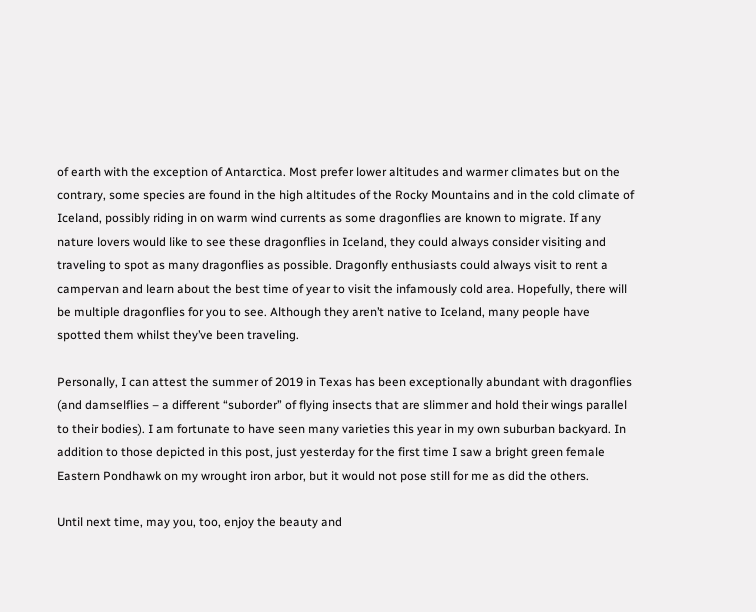of earth with the exception of Antarctica. Most prefer lower altitudes and warmer climates but on the contrary, some species are found in the high altitudes of the Rocky Mountains and in the cold climate of Iceland, possibly riding in on warm wind currents as some dragonflies are known to migrate. If any nature lovers would like to see these dragonflies in Iceland, they could always consider visiting and traveling to spot as many dragonflies as possible. Dragonfly enthusiasts could always visit to rent a campervan and learn about the best time of year to visit the infamously cold area. Hopefully, there will be multiple dragonflies for you to see. Although they aren’t native to Iceland, many people have spotted them whilst they’ve been traveling.

Personally, I can attest the summer of 2019 in Texas has been exceptionally abundant with dragonflies (and damselflies – a different “suborder” of flying insects that are slimmer and hold their wings parallel to their bodies). I am fortunate to have seen many varieties this year in my own suburban backyard. In addition to those depicted in this post, just yesterday for the first time I saw a bright green female Eastern Pondhawk on my wrought iron arbor, but it would not pose still for me as did the others.

Until next time, may you, too, enjoy the beauty and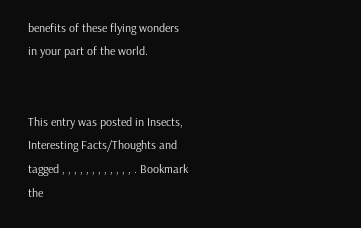benefits of these flying wonders in your part of the world.


This entry was posted in Insects, Interesting Facts/Thoughts and tagged , , , , , , , , , , , , . Bookmark the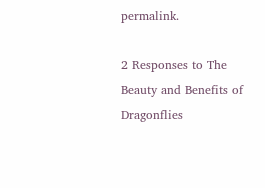permalink.

2 Responses to The Beauty and Benefits of Dragonflies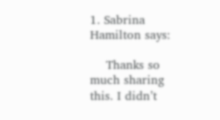1. Sabrina Hamilton says:

    Thanks so much sharing this. I didn’t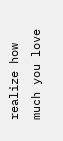realize how much you love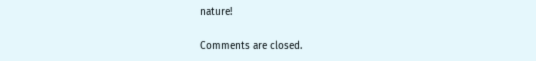nature!

Comments are closed.